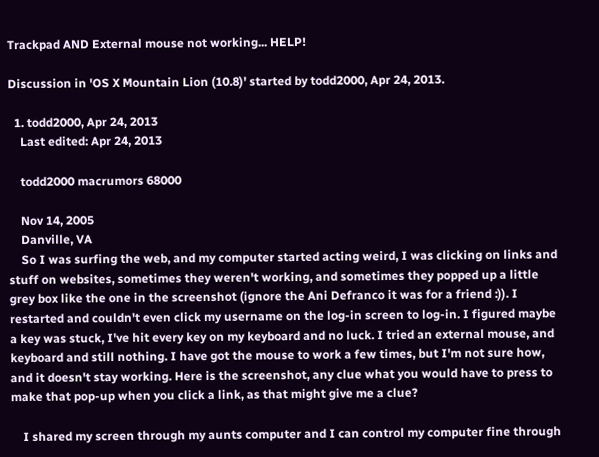Trackpad AND External mouse not working... HELP!

Discussion in 'OS X Mountain Lion (10.8)' started by todd2000, Apr 24, 2013.

  1. todd2000, Apr 24, 2013
    Last edited: Apr 24, 2013

    todd2000 macrumors 68000

    Nov 14, 2005
    Danville, VA
    So I was surfing the web, and my computer started acting weird, I was clicking on links and stuff on websites, sometimes they weren't working, and sometimes they popped up a little grey box like the one in the screenshot (ignore the Ani Defranco it was for a friend :)). I restarted and couldn't even click my username on the log-in screen to log-in. I figured maybe a key was stuck, I've hit every key on my keyboard and no luck. I tried an external mouse, and keyboard and still nothing. I have got the mouse to work a few times, but I'm not sure how, and it doesn't stay working. Here is the screenshot, any clue what you would have to press to make that pop-up when you click a link, as that might give me a clue?

    I shared my screen through my aunts computer and I can control my computer fine through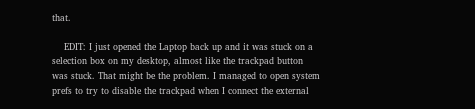that.

    EDIT: I just opened the Laptop back up and it was stuck on a selection box on my desktop, almost like the trackpad button was stuck. That might be the problem. I managed to open system prefs to try to disable the trackpad when I connect the external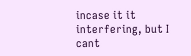incase it it interfering, but I cant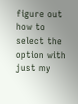figure out how to select the option with just my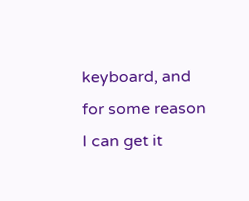keyboard, and for some reason I can get it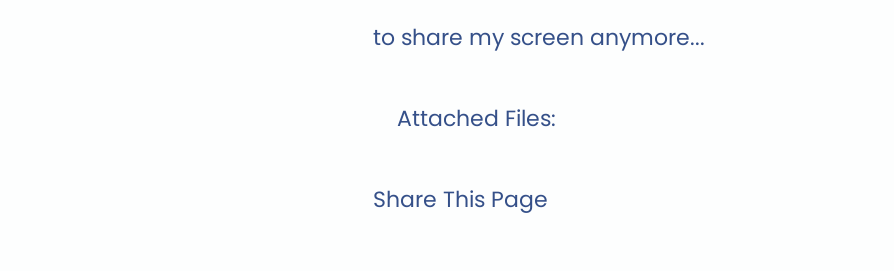to share my screen anymore...

    Attached Files:

Share This Page